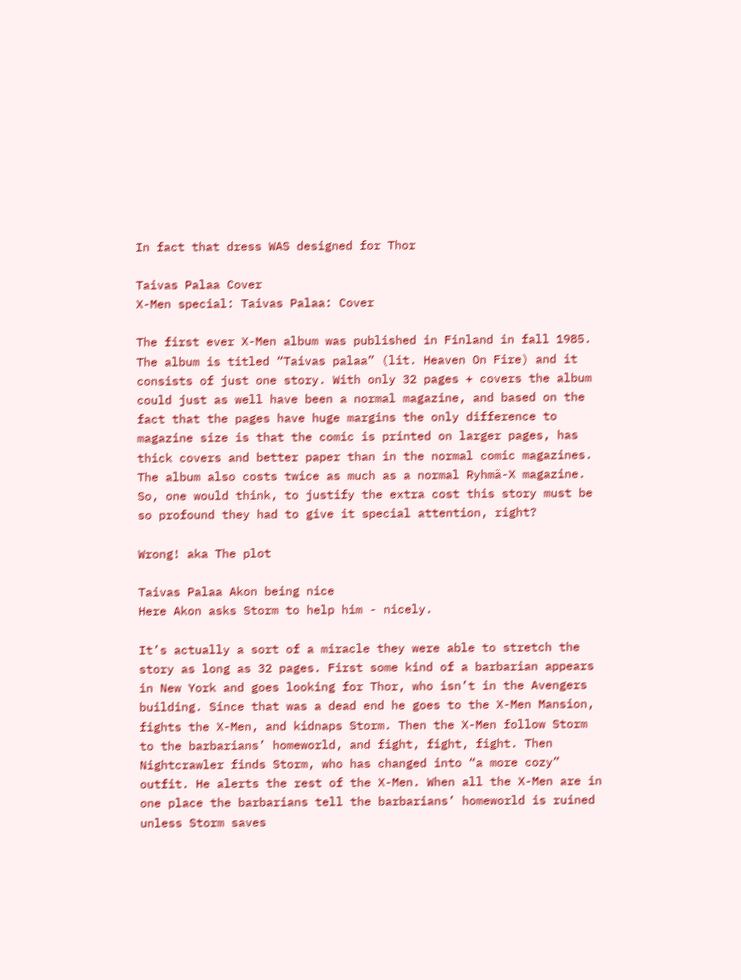In fact that dress WAS designed for Thor

Taivas Palaa Cover
X-Men special: Taivas Palaa: Cover

The first ever X-Men album was published in Finland in fall 1985.  The album is titled “Taivas palaa” (lit. Heaven On Fire) and it consists of just one story. With only 32 pages + covers the album could just as well have been a normal magazine, and based on the fact that the pages have huge margins the only difference to magazine size is that the comic is printed on larger pages, has thick covers and better paper than in the normal comic magazines. The album also costs twice as much as a normal Ryhmä-X magazine. So, one would think, to justify the extra cost this story must be so profound they had to give it special attention, right?

Wrong! aka The plot

Taivas Palaa Akon being nice
Here Akon asks Storm to help him - nicely.

It’s actually a sort of a miracle they were able to stretch the story as long as 32 pages. First some kind of a barbarian appears in New York and goes looking for Thor, who isn’t in the Avengers building. Since that was a dead end he goes to the X-Men Mansion, fights the X-Men, and kidnaps Storm. Then the X-Men follow Storm to the barbarians’ homeworld, and fight, fight, fight. Then Nightcrawler finds Storm, who has changed into “a more cozy” outfit. He alerts the rest of the X-Men. When all the X-Men are in one place the barbarians tell the barbarians’ homeworld is ruined unless Storm saves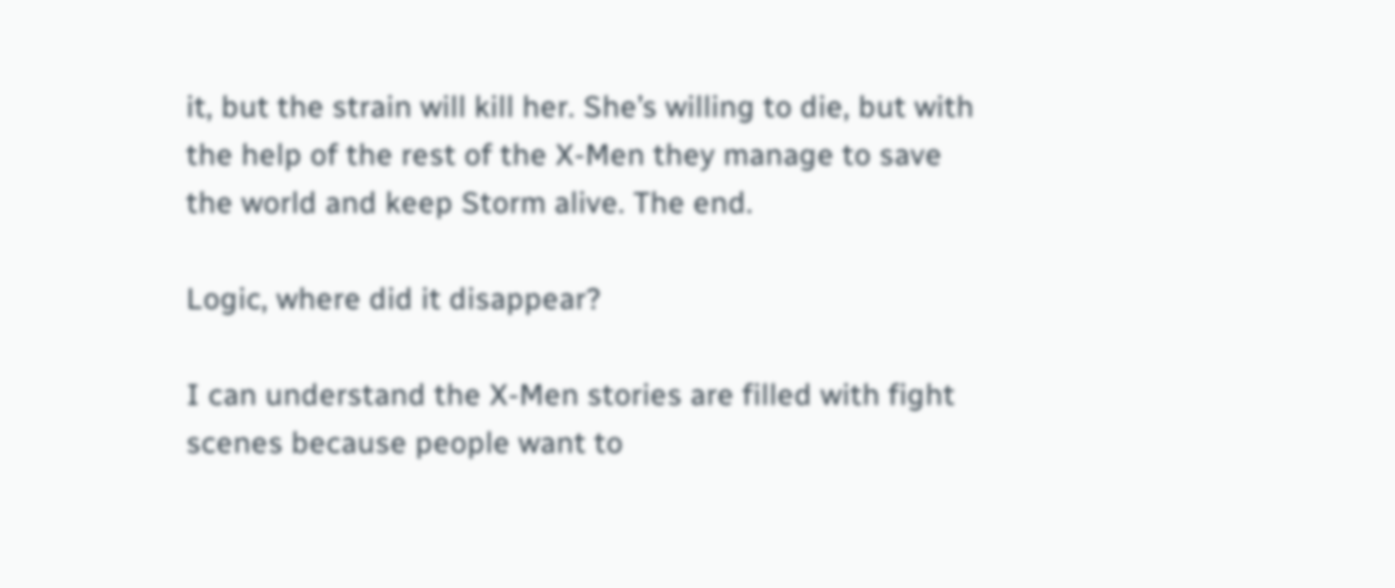it, but the strain will kill her. She’s willing to die, but with the help of the rest of the X-Men they manage to save the world and keep Storm alive. The end.

Logic, where did it disappear?

I can understand the X-Men stories are filled with fight scenes because people want to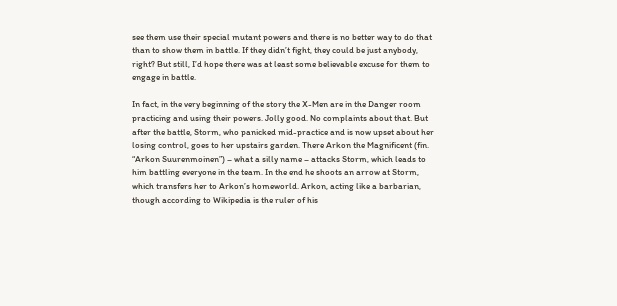see them use their special mutant powers and there is no better way to do that than to show them in battle. If they didn’t fight, they could be just anybody, right? But still, I’d hope there was at least some believable excuse for them to engage in battle.

In fact, in the very beginning of the story the X-Men are in the Danger room practicing and using their powers. Jolly good. No complaints about that. But after the battle, Storm, who panicked mid-practice and is now upset about her losing control, goes to her upstairs garden. There Arkon the Magnificent (fin. “Arkon Suurenmoinen”) – what a silly name – attacks Storm, which leads to him battling everyone in the team. In the end he shoots an arrow at Storm, which transfers her to Arkon’s homeworld. Arkon, acting like a barbarian, though according to Wikipedia is the ruler of his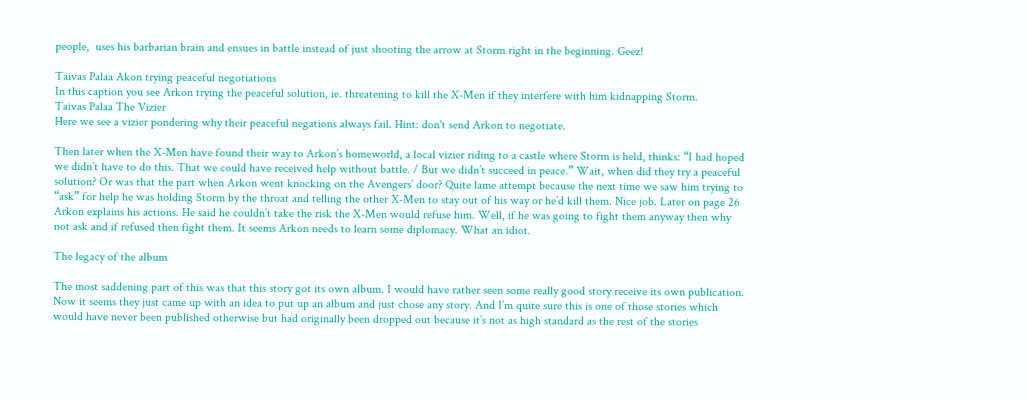people,  uses his barbarian brain and ensues in battle instead of just shooting the arrow at Storm right in the beginning. Geez!

Taivas Palaa Akon trying peaceful negotiations
In this caption you see Arkon trying the peaceful solution, ie. threatening to kill the X-Men if they interfere with him kidnapping Storm.
Taivas Palaa The Vizier
Here we see a vizier pondering why their peaceful negations always fail. Hint: don't send Arkon to negotiate.

Then later when the X-Men have found their way to Arkon’s homeworld, a local vizier riding to a castle where Storm is held, thinks: “I had hoped we didn’t have to do this. That we could have received help without battle. / But we didn’t succeed in peace.” Wait, when did they try a peaceful solution? Or was that the part when Arkon went knocking on the Avengers’ door? Quite lame attempt because the next time we saw him trying to “ask” for help he was holding Storm by the throat and telling the other X-Men to stay out of his way or he’d kill them. Nice job. Later on page 26 Arkon explains his actions. He said he couldn’t take the risk the X-Men would refuse him. Well, if he was going to fight them anyway then why not ask and if refused then fight them. It seems Arkon needs to learn some diplomacy. What an idiot.

The legacy of the album

The most saddening part of this was that this story got its own album. I would have rather seen some really good story receive its own publication. Now it seems they just came up with an idea to put up an album and just chose any story. And I’m quite sure this is one of those stories which would have never been published otherwise but had originally been dropped out because it’s not as high standard as the rest of the stories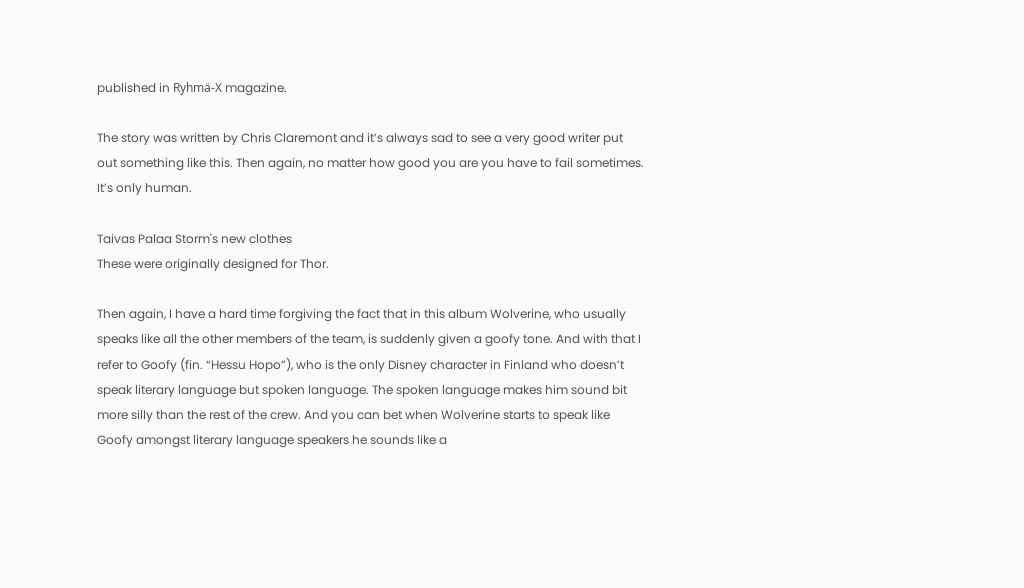published in Ryhmä-X magazine.

The story was written by Chris Claremont and it’s always sad to see a very good writer put out something like this. Then again, no matter how good you are you have to fail sometimes. It’s only human.

Taivas Palaa Storm's new clothes
These were originally designed for Thor.

Then again, I have a hard time forgiving the fact that in this album Wolverine, who usually speaks like all the other members of the team, is suddenly given a goofy tone. And with that I refer to Goofy (fin. “Hessu Hopo”), who is the only Disney character in Finland who doesn’t speak literary language but spoken language. The spoken language makes him sound bit more silly than the rest of the crew. And you can bet when Wolverine starts to speak like Goofy amongst literary language speakers he sounds like a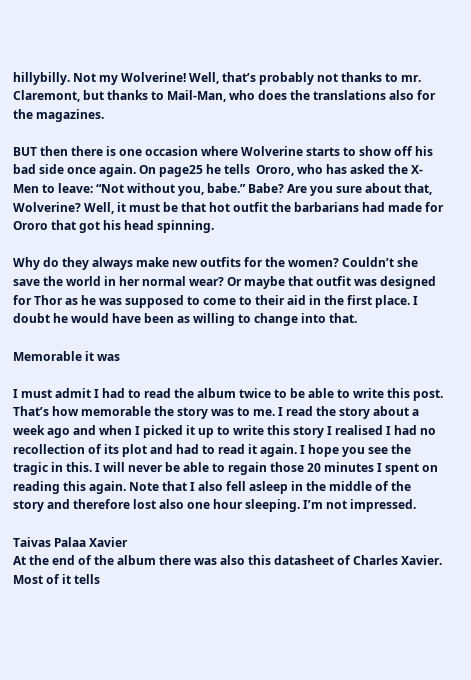hillybilly. Not my Wolverine! Well, that’s probably not thanks to mr. Claremont, but thanks to Mail-Man, who does the translations also for the magazines.

BUT then there is one occasion where Wolverine starts to show off his bad side once again. On page25 he tells  Ororo, who has asked the X-Men to leave: “Not without you, babe.” Babe? Are you sure about that, Wolverine? Well, it must be that hot outfit the barbarians had made for Ororo that got his head spinning.

Why do they always make new outfits for the women? Couldn’t she save the world in her normal wear? Or maybe that outfit was designed for Thor as he was supposed to come to their aid in the first place. I doubt he would have been as willing to change into that.

Memorable it was

I must admit I had to read the album twice to be able to write this post. That’s how memorable the story was to me. I read the story about a week ago and when I picked it up to write this story I realised I had no recollection of its plot and had to read it again. I hope you see the tragic in this. I will never be able to regain those 20 minutes I spent on reading this again. Note that I also fell asleep in the middle of the story and therefore lost also one hour sleeping. I’m not impressed.

Taivas Palaa Xavier
At the end of the album there was also this datasheet of Charles Xavier. Most of it tells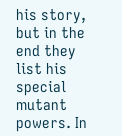his story, but in the end they list his special mutant powers. In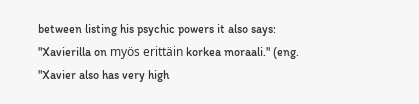between listing his psychic powers it also says: "Xavierilla on myös erittäin korkea moraali." (eng. "Xavier also has very high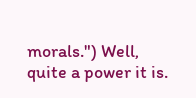morals.") Well, quite a power it is.